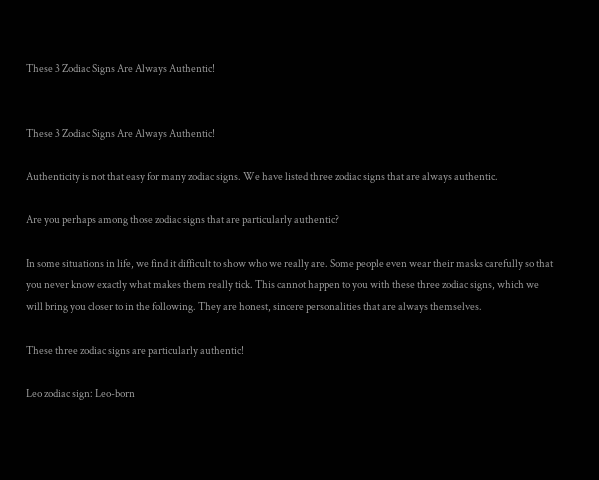These 3 Zodiac Signs Are Always Authentic!


These 3 Zodiac Signs Are Always Authentic!

Authenticity is not that easy for many zodiac signs. We have listed three zodiac signs that are always authentic.

Are you perhaps among those zodiac signs that are particularly authentic?

In some situations in life, we find it difficult to show who we really are. Some people even wear their masks carefully so that you never know exactly what makes them really tick. This cannot happen to you with these three zodiac signs, which we will bring you closer to in the following. They are honest, sincere personalities that are always themselves.

These three zodiac signs are particularly authentic!

Leo zodiac sign: Leo-born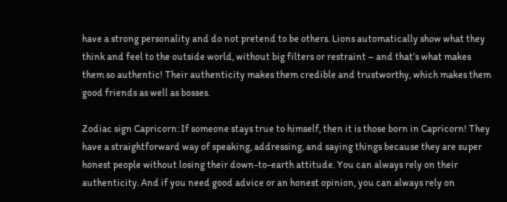have a strong personality and do not pretend to be others. Lions automatically show what they think and feel to the outside world, without big filters or restraint – and that’s what makes them so authentic! Their authenticity makes them credible and trustworthy, which makes them good friends as well as bosses.

Zodiac sign Capricorn: If someone stays true to himself, then it is those born in Capricorn! They have a straightforward way of speaking, addressing, and saying things because they are super honest people without losing their down-to-earth attitude. You can always rely on their authenticity. And if you need good advice or an honest opinion, you can always rely on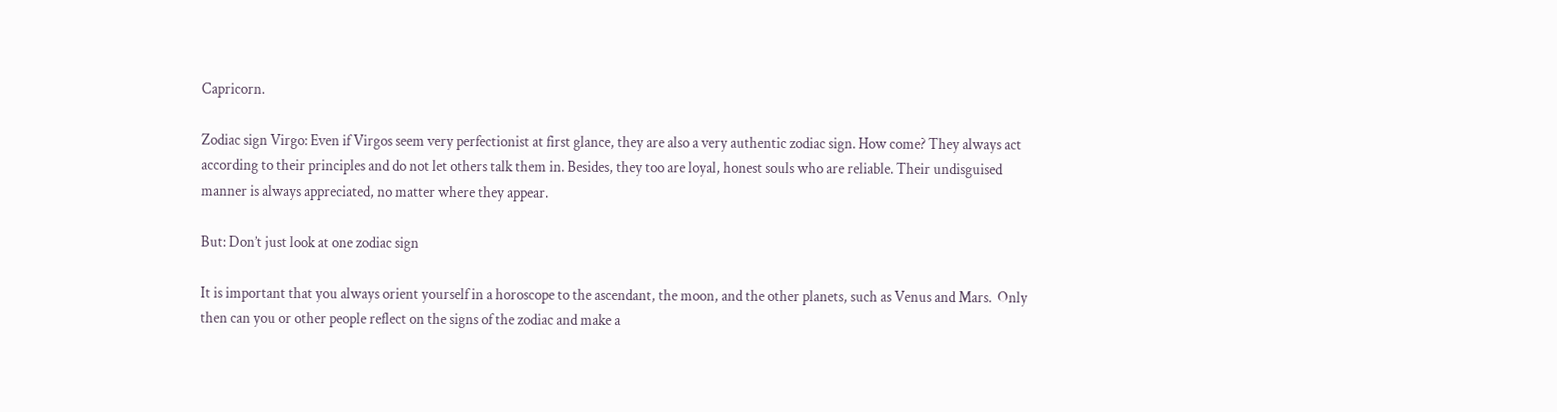Capricorn.

Zodiac sign Virgo: Even if Virgos seem very perfectionist at first glance, they are also a very authentic zodiac sign. How come? They always act according to their principles and do not let others talk them in. Besides, they too are loyal, honest souls who are reliable. Their undisguised manner is always appreciated, no matter where they appear.

But: Don’t just look at one zodiac sign

It is important that you always orient yourself in a horoscope to the ascendant, the moon, and the other planets, such as Venus and Mars.  Only then can you or other people reflect on the signs of the zodiac and make a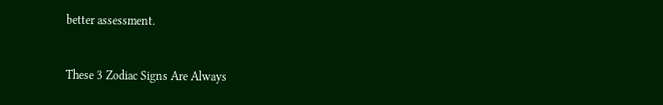better assessment.


These 3 Zodiac Signs Are Always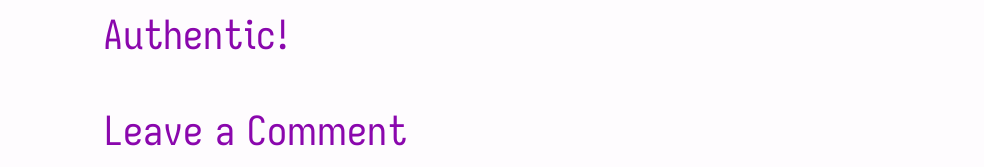Authentic!

Leave a Comment